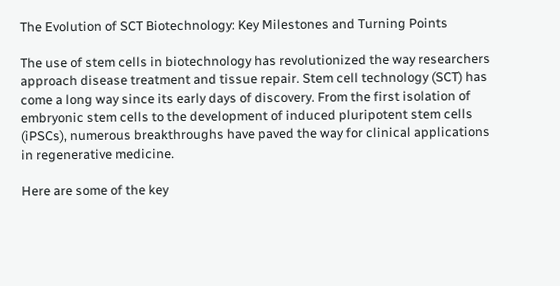The Evolution of SCT Biotechnology: Key Milestones and Turning Points

The use of stem cells in biotechnology has revolutionized the way researchers approach disease treatment and tissue repair. Stem cell technology (SCT) has come a long way since its early days of discovery. From the first isolation of embryonic stem cells to the development of induced pluripotent stem cells (iPSCs), numerous breakthroughs have paved the way for clinical applications in regenerative medicine.

Here are some of the key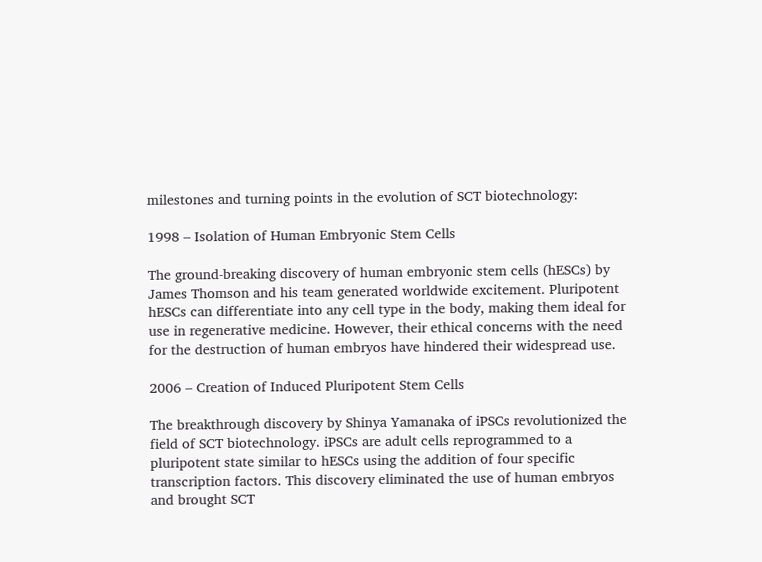milestones and turning points in the evolution of SCT biotechnology:

1998 – Isolation of Human Embryonic Stem Cells

The ground-breaking discovery of human embryonic stem cells (hESCs) by James Thomson and his team generated worldwide excitement. Pluripotent hESCs can differentiate into any cell type in the body, making them ideal for use in regenerative medicine. However, their ethical concerns with the need for the destruction of human embryos have hindered their widespread use.

2006 – Creation of Induced Pluripotent Stem Cells

The breakthrough discovery by Shinya Yamanaka of iPSCs revolutionized the field of SCT biotechnology. iPSCs are adult cells reprogrammed to a pluripotent state similar to hESCs using the addition of four specific transcription factors. This discovery eliminated the use of human embryos and brought SCT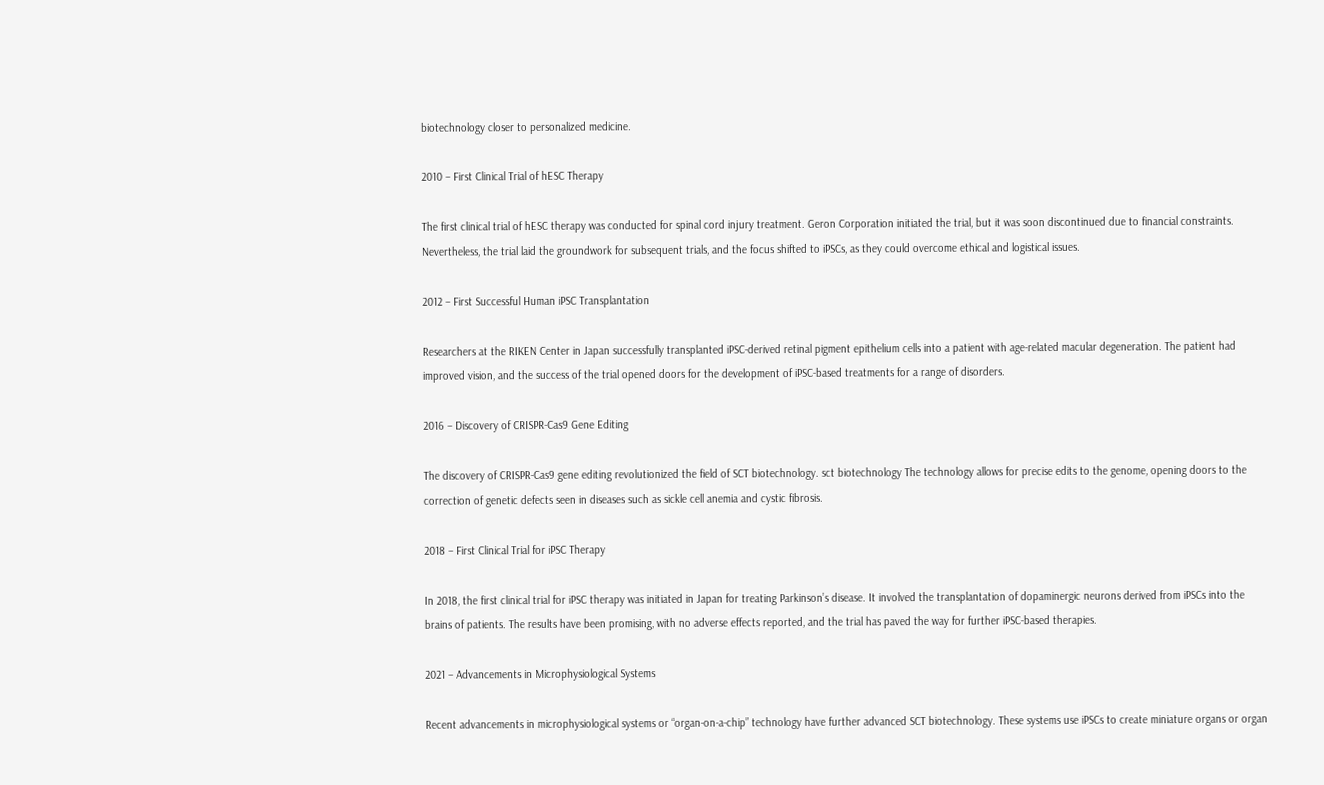biotechnology closer to personalized medicine.

2010 – First Clinical Trial of hESC Therapy

The first clinical trial of hESC therapy was conducted for spinal cord injury treatment. Geron Corporation initiated the trial, but it was soon discontinued due to financial constraints. Nevertheless, the trial laid the groundwork for subsequent trials, and the focus shifted to iPSCs, as they could overcome ethical and logistical issues.

2012 – First Successful Human iPSC Transplantation

Researchers at the RIKEN Center in Japan successfully transplanted iPSC-derived retinal pigment epithelium cells into a patient with age-related macular degeneration. The patient had improved vision, and the success of the trial opened doors for the development of iPSC-based treatments for a range of disorders.

2016 – Discovery of CRISPR-Cas9 Gene Editing

The discovery of CRISPR-Cas9 gene editing revolutionized the field of SCT biotechnology. sct biotechnology The technology allows for precise edits to the genome, opening doors to the correction of genetic defects seen in diseases such as sickle cell anemia and cystic fibrosis.

2018 – First Clinical Trial for iPSC Therapy

In 2018, the first clinical trial for iPSC therapy was initiated in Japan for treating Parkinson’s disease. It involved the transplantation of dopaminergic neurons derived from iPSCs into the brains of patients. The results have been promising, with no adverse effects reported, and the trial has paved the way for further iPSC-based therapies.

2021 – Advancements in Microphysiological Systems

Recent advancements in microphysiological systems or “organ-on-a-chip” technology have further advanced SCT biotechnology. These systems use iPSCs to create miniature organs or organ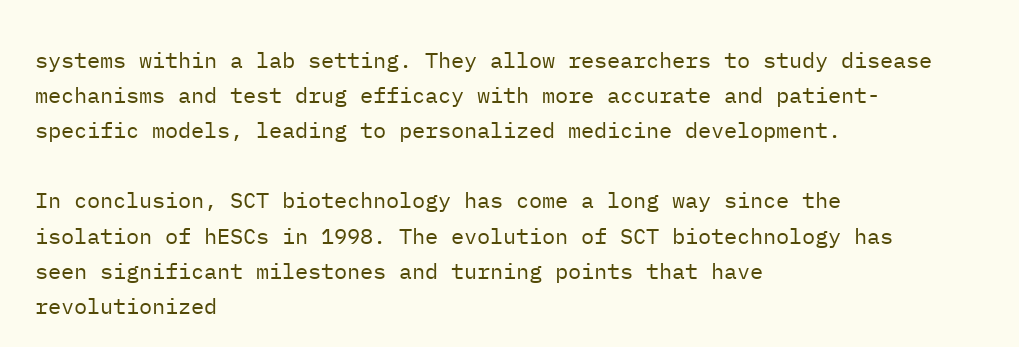systems within a lab setting. They allow researchers to study disease mechanisms and test drug efficacy with more accurate and patient-specific models, leading to personalized medicine development.

In conclusion, SCT biotechnology has come a long way since the isolation of hESCs in 1998. The evolution of SCT biotechnology has seen significant milestones and turning points that have revolutionized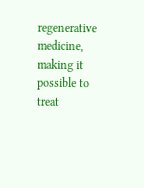regenerative medicine, making it possible to treat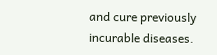and cure previously incurable diseases.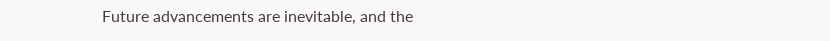Future advancements are inevitable, and the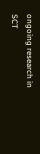ongoing research in SCT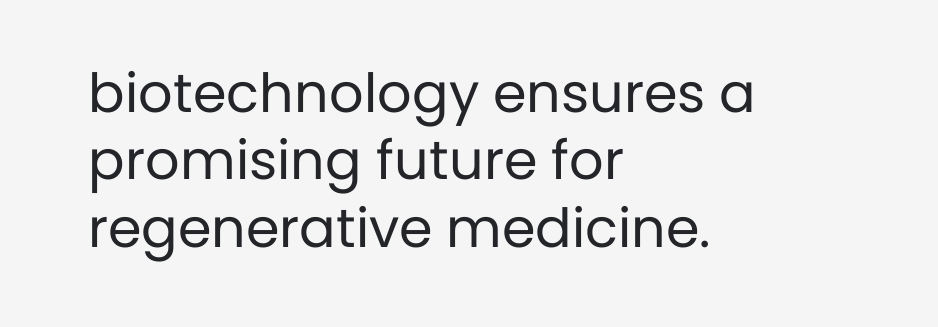biotechnology ensures a promising future for regenerative medicine.